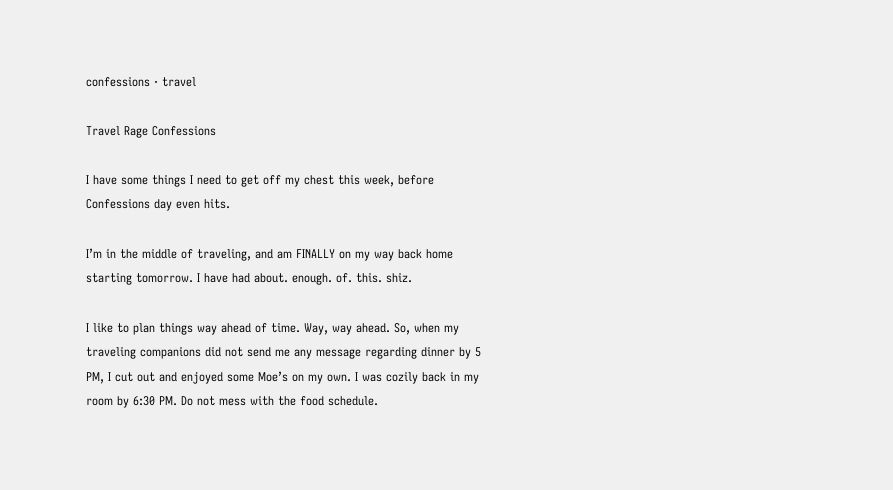confessions · travel

Travel Rage Confessions

I have some things I need to get off my chest this week, before Confessions day even hits.

I’m in the middle of traveling, and am FINALLY on my way back home starting tomorrow. I have had about. enough. of. this. shiz.

I like to plan things way ahead of time. Way, way ahead. So, when my traveling companions did not send me any message regarding dinner by 5 PM, I cut out and enjoyed some Moe’s on my own. I was cozily back in my room by 6:30 PM. Do not mess with the food schedule.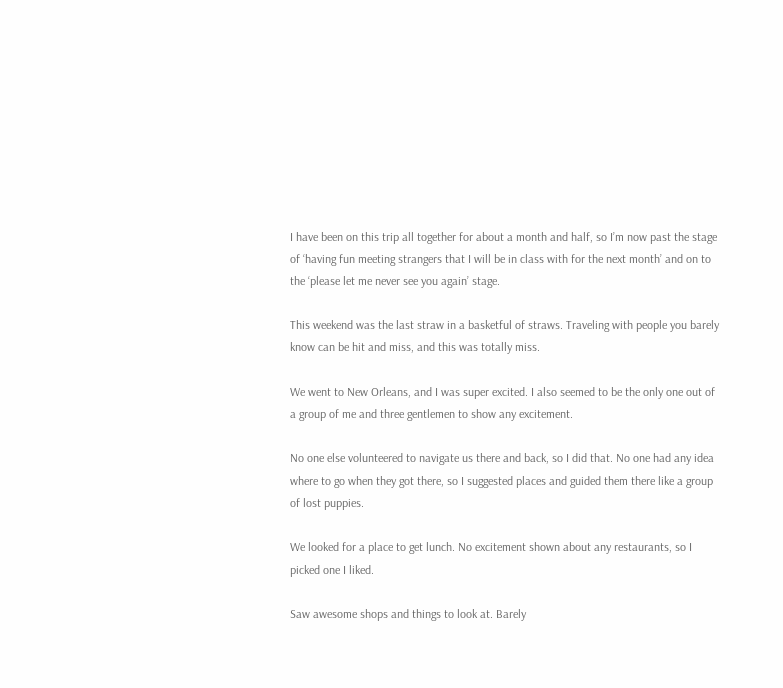I have been on this trip all together for about a month and half, so I’m now past the stage of ‘having fun meeting strangers that I will be in class with for the next month’ and on to the ‘please let me never see you again’ stage.

This weekend was the last straw in a basketful of straws. Traveling with people you barely know can be hit and miss, and this was totally miss.

We went to New Orleans, and I was super excited. I also seemed to be the only one out of a group of me and three gentlemen to show any excitement.

No one else volunteered to navigate us there and back, so I did that. No one had any idea where to go when they got there, so I suggested places and guided them there like a group of lost puppies.

We looked for a place to get lunch. No excitement shown about any restaurants, so I picked one I liked.

Saw awesome shops and things to look at. Barely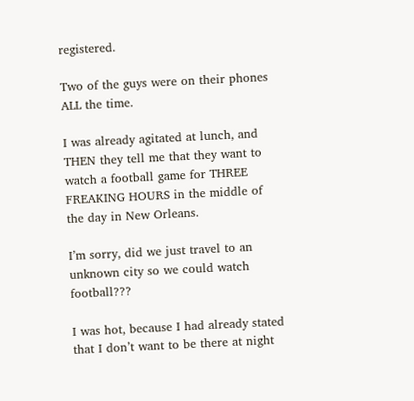registered.

Two of the guys were on their phones ALL the time.

I was already agitated at lunch, and THEN they tell me that they want to watch a football game for THREE FREAKING HOURS in the middle of the day in New Orleans.

I’m sorry, did we just travel to an unknown city so we could watch football???

I was hot, because I had already stated that I don’t want to be there at night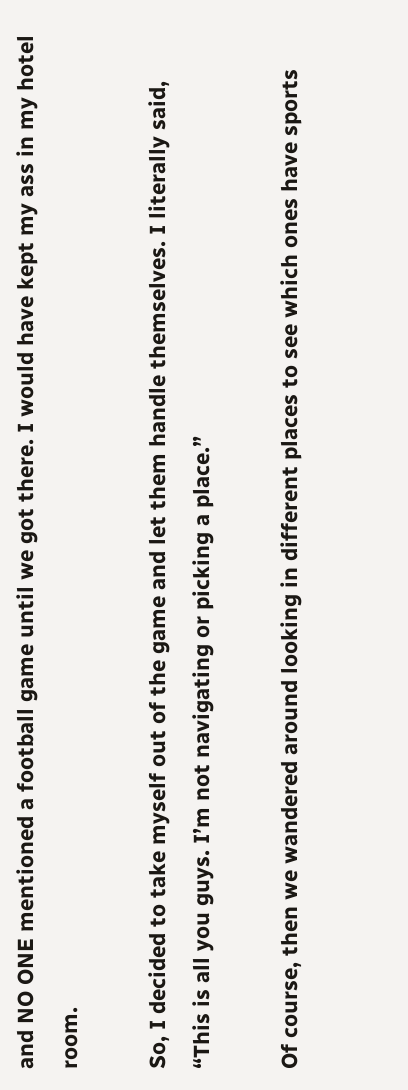and NO ONE mentioned a football game until we got there. I would have kept my ass in my hotel room.

So, I decided to take myself out of the game and let them handle themselves. I literally said, “This is all you guys. I’m not navigating or picking a place.”

Of course, then we wandered around looking in different places to see which ones have sports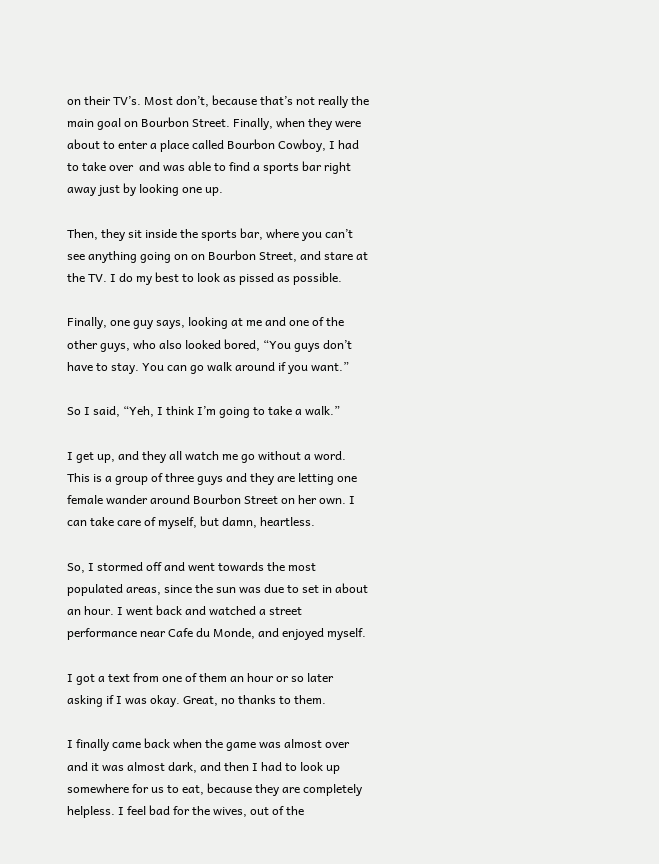on their TV’s. Most don’t, because that’s not really the main goal on Bourbon Street. Finally, when they were about to enter a place called Bourbon Cowboy, I had to take over  and was able to find a sports bar right away just by looking one up.

Then, they sit inside the sports bar, where you can’t see anything going on on Bourbon Street, and stare at the TV. I do my best to look as pissed as possible.

Finally, one guy says, looking at me and one of the other guys, who also looked bored, “You guys don’t have to stay. You can go walk around if you want.”

So I said, “Yeh, I think I’m going to take a walk.”

I get up, and they all watch me go without a word. This is a group of three guys and they are letting one female wander around Bourbon Street on her own. I can take care of myself, but damn, heartless.

So, I stormed off and went towards the most populated areas, since the sun was due to set in about an hour. I went back and watched a street performance near Cafe du Monde, and enjoyed myself.

I got a text from one of them an hour or so later asking if I was okay. Great, no thanks to them.

I finally came back when the game was almost over and it was almost dark, and then I had to look up somewhere for us to eat, because they are completely helpless. I feel bad for the wives, out of the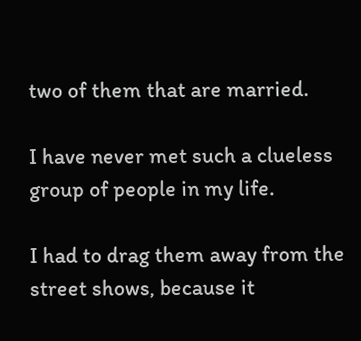two of them that are married.

I have never met such a clueless group of people in my life.

I had to drag them away from the street shows, because it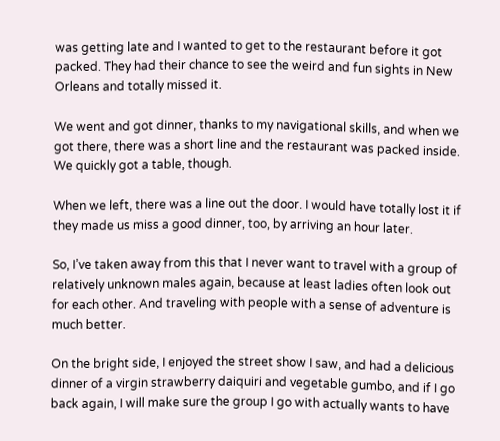was getting late and I wanted to get to the restaurant before it got packed. They had their chance to see the weird and fun sights in New Orleans and totally missed it.

We went and got dinner, thanks to my navigational skills, and when we got there, there was a short line and the restaurant was packed inside. We quickly got a table, though.

When we left, there was a line out the door. I would have totally lost it if they made us miss a good dinner, too, by arriving an hour later.

So, I’ve taken away from this that I never want to travel with a group of relatively unknown males again, because at least ladies often look out for each other. And traveling with people with a sense of adventure is much better.

On the bright side, I enjoyed the street show I saw, and had a delicious dinner of a virgin strawberry daiquiri and vegetable gumbo, and if I go back again, I will make sure the group I go with actually wants to have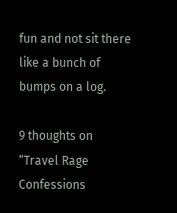fun and not sit there like a bunch of bumps on a log.

9 thoughts on “Travel Rage Confessions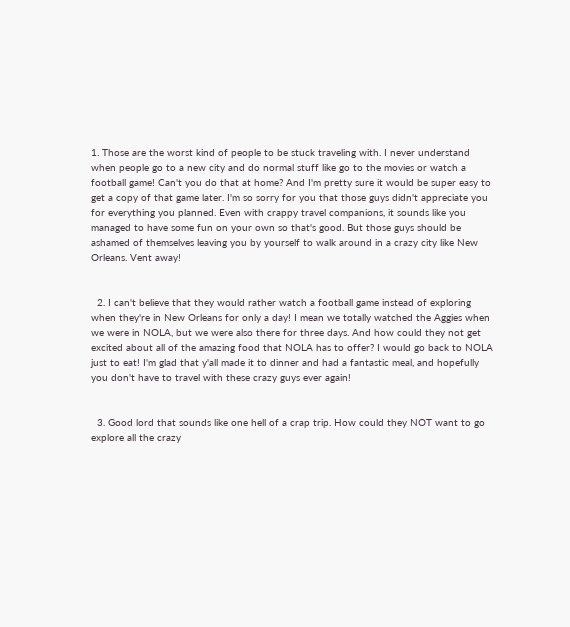1. Those are the worst kind of people to be stuck traveling with. I never understand when people go to a new city and do normal stuff like go to the movies or watch a football game! Can't you do that at home? And I'm pretty sure it would be super easy to get a copy of that game later. I'm so sorry for you that those guys didn't appreciate you for everything you planned. Even with crappy travel companions, it sounds like you managed to have some fun on your own so that's good. But those guys should be ashamed of themselves leaving you by yourself to walk around in a crazy city like New Orleans. Vent away!


  2. I can't believe that they would rather watch a football game instead of exploring when they're in New Orleans for only a day! I mean we totally watched the Aggies when we were in NOLA, but we were also there for three days. And how could they not get excited about all of the amazing food that NOLA has to offer? I would go back to NOLA just to eat! I'm glad that y'all made it to dinner and had a fantastic meal, and hopefully you don't have to travel with these crazy guys ever again!


  3. Good lord that sounds like one hell of a crap trip. How could they NOT want to go explore all the crazy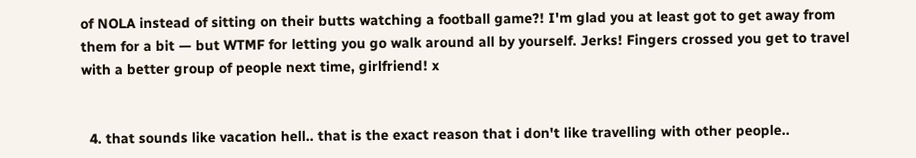of NOLA instead of sitting on their butts watching a football game?! I'm glad you at least got to get away from them for a bit — but WTMF for letting you go walk around all by yourself. Jerks! Fingers crossed you get to travel with a better group of people next time, girlfriend! x


  4. that sounds like vacation hell.. that is the exact reason that i don't like travelling with other people..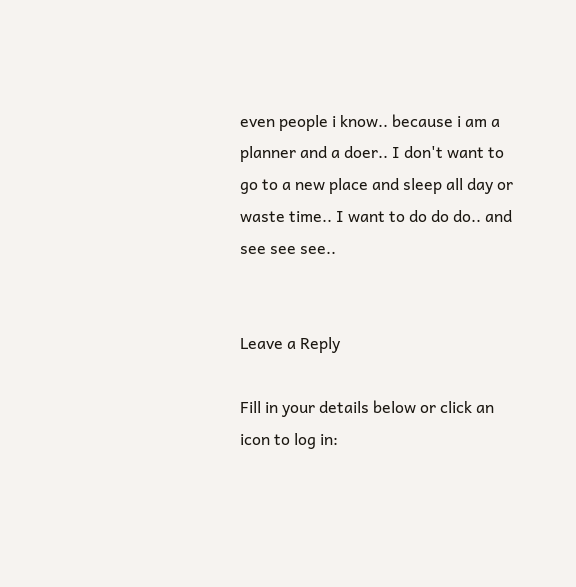even people i know.. because i am a planner and a doer.. I don't want to go to a new place and sleep all day or waste time.. I want to do do do.. and see see see..


Leave a Reply

Fill in your details below or click an icon to log in: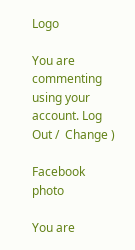Logo

You are commenting using your account. Log Out /  Change )

Facebook photo

You are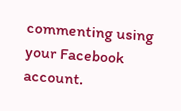commenting using your Facebook account.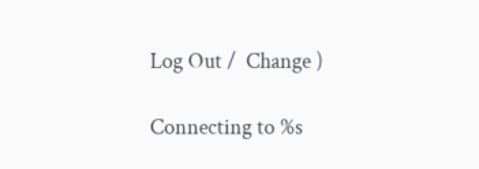Log Out /  Change )

Connecting to %s